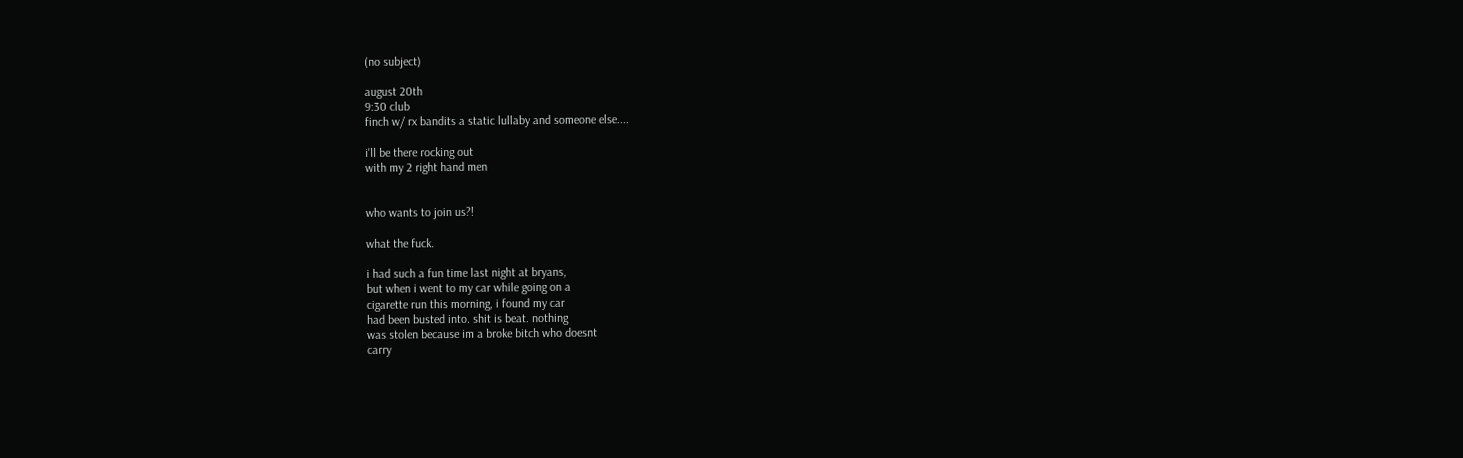(no subject)

august 20th
9:30 club
finch w/ rx bandits a static lullaby and someone else....

i'll be there rocking out
with my 2 right hand men


who wants to join us?!

what the fuck.

i had such a fun time last night at bryans,
but when i went to my car while going on a
cigarette run this morning, i found my car
had been busted into. shit is beat. nothing
was stolen because im a broke bitch who doesnt
carry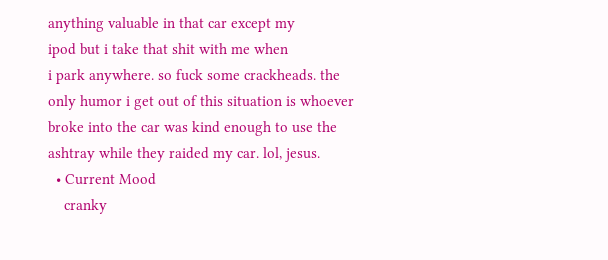anything valuable in that car except my
ipod but i take that shit with me when
i park anywhere. so fuck some crackheads. the
only humor i get out of this situation is whoever
broke into the car was kind enough to use the
ashtray while they raided my car. lol, jesus.
  • Current Mood
    cranky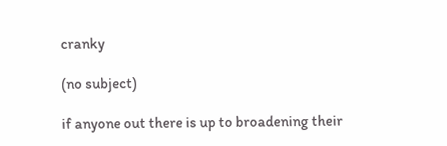cranky

(no subject)

if anyone out there is up to broadening their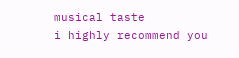musical taste
i highly recommend you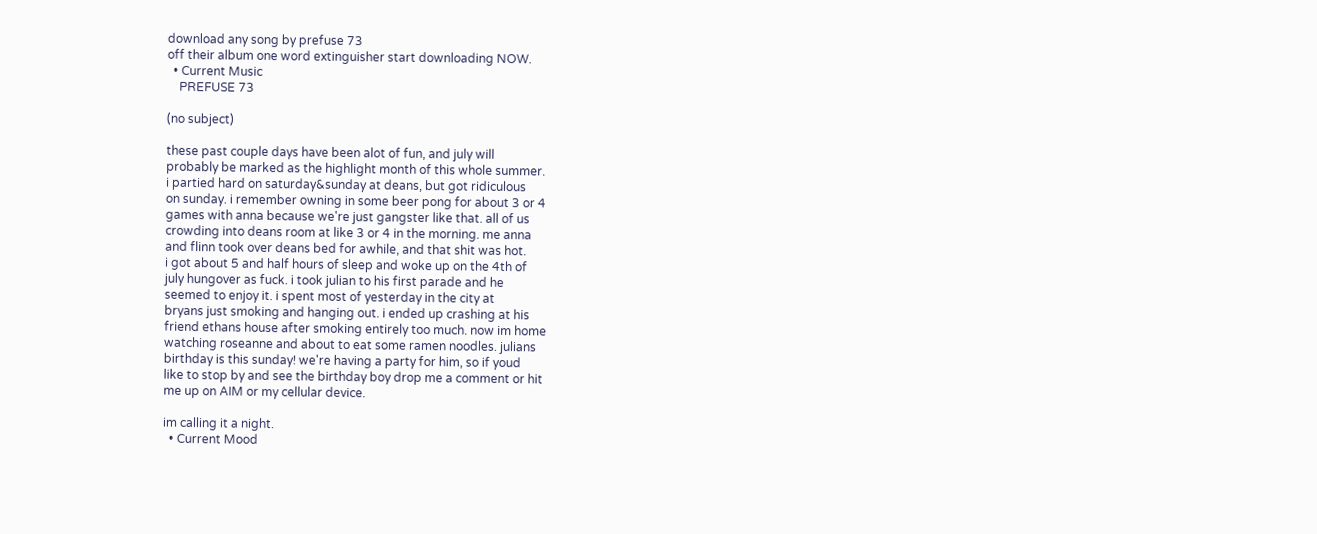download any song by prefuse 73
off their album one word extinguisher start downloading NOW.
  • Current Music
    PREFUSE 73

(no subject)

these past couple days have been alot of fun, and july will
probably be marked as the highlight month of this whole summer.
i partied hard on saturday&sunday at deans, but got ridiculous
on sunday. i remember owning in some beer pong for about 3 or 4
games with anna because we're just gangster like that. all of us
crowding into deans room at like 3 or 4 in the morning. me anna
and flinn took over deans bed for awhile, and that shit was hot.
i got about 5 and half hours of sleep and woke up on the 4th of
july hungover as fuck. i took julian to his first parade and he
seemed to enjoy it. i spent most of yesterday in the city at
bryans just smoking and hanging out. i ended up crashing at his
friend ethans house after smoking entirely too much. now im home
watching roseanne and about to eat some ramen noodles. julians
birthday is this sunday! we're having a party for him, so if youd
like to stop by and see the birthday boy drop me a comment or hit
me up on AIM or my cellular device.

im calling it a night.
  • Current Mood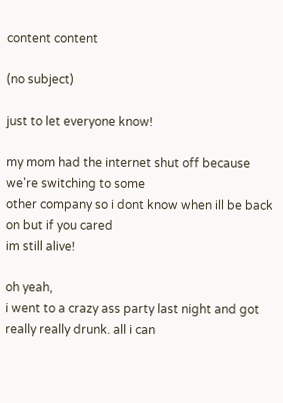content content

(no subject)

just to let everyone know!

my mom had the internet shut off because we're switching to some
other company so i dont know when ill be back on but if you cared
im still alive!

oh yeah,
i went to a crazy ass party last night and got really really drunk. all i can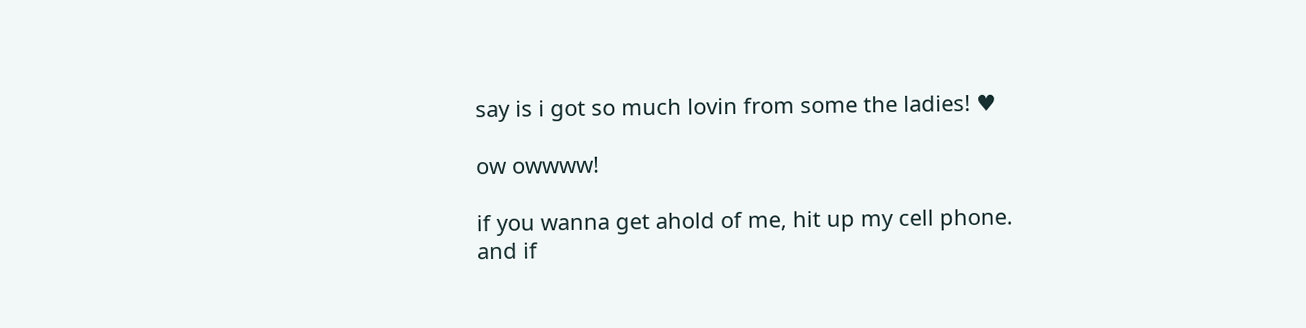say is i got so much lovin from some the ladies! ♥

ow owwww!

if you wanna get ahold of me, hit up my cell phone.
and if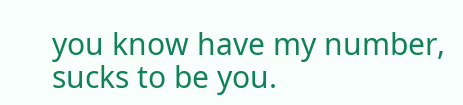you know have my number, sucks to be you.